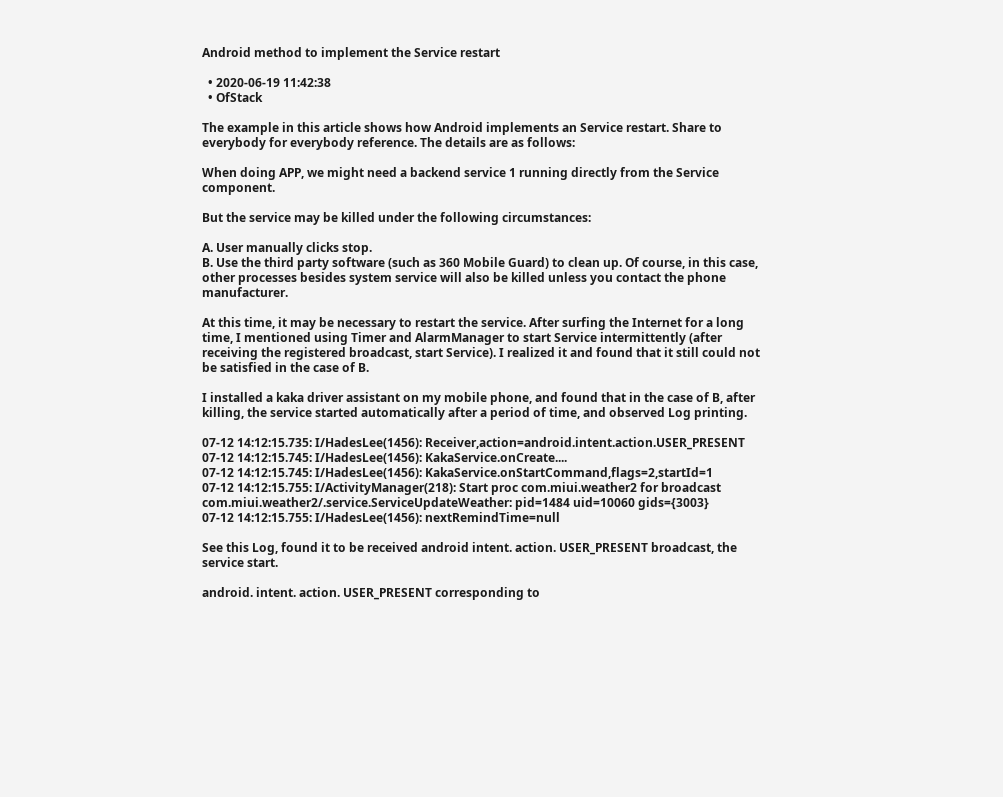Android method to implement the Service restart

  • 2020-06-19 11:42:38
  • OfStack

The example in this article shows how Android implements an Service restart. Share to everybody for everybody reference. The details are as follows:

When doing APP, we might need a backend service 1 running directly from the Service component.

But the service may be killed under the following circumstances:

A. User manually clicks stop.
B. Use the third party software (such as 360 Mobile Guard) to clean up. Of course, in this case, other processes besides system service will also be killed unless you contact the phone manufacturer.

At this time, it may be necessary to restart the service. After surfing the Internet for a long time, I mentioned using Timer and AlarmManager to start Service intermittently (after receiving the registered broadcast, start Service). I realized it and found that it still could not be satisfied in the case of B.

I installed a kaka driver assistant on my mobile phone, and found that in the case of B, after killing, the service started automatically after a period of time, and observed Log printing.

07-12 14:12:15.735: I/HadesLee(1456): Receiver,action=android.intent.action.USER_PRESENT
07-12 14:12:15.745: I/HadesLee(1456): KakaService.onCreate....
07-12 14:12:15.745: I/HadesLee(1456): KakaService.onStartCommand,flags=2,startId=1
07-12 14:12:15.755: I/ActivityManager(218): Start proc com.miui.weather2 for broadcast com.miui.weather2/.service.ServiceUpdateWeather: pid=1484 uid=10060 gids={3003}
07-12 14:12:15.755: I/HadesLee(1456): nextRemindTime=null

See this Log, found it to be received android intent. action. USER_PRESENT broadcast, the service start.

android. intent. action. USER_PRESENT corresponding to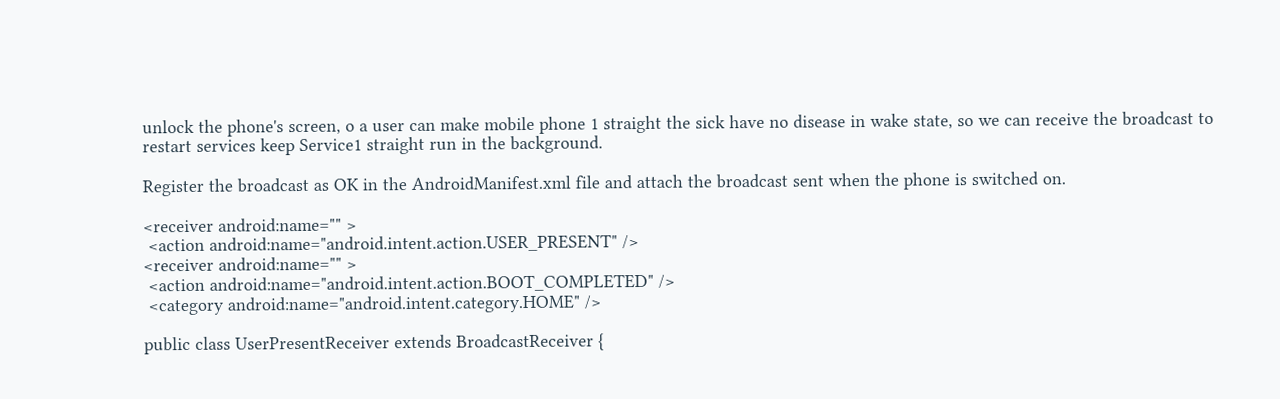unlock the phone's screen, o a user can make mobile phone 1 straight the sick have no disease in wake state, so we can receive the broadcast to restart services keep Service1 straight run in the background.

Register the broadcast as OK in the AndroidManifest.xml file and attach the broadcast sent when the phone is switched on.

<receiver android:name="" >
 <action android:name="android.intent.action.USER_PRESENT" />
<receiver android:name="" >
 <action android:name="android.intent.action.BOOT_COMPLETED" />
 <category android:name="android.intent.category.HOME" />

public class UserPresentReceiver extends BroadcastReceiver {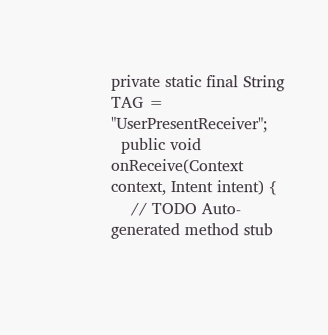private static final String TAG = "UserPresentReceiver";
  public void onReceive(Context context, Intent intent) {
    // TODO Auto-generated method stub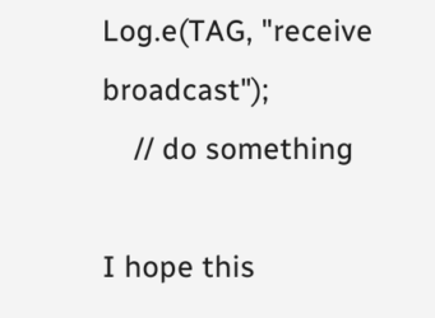Log.e(TAG, "receive broadcast");
    // do something

I hope this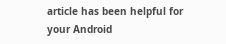article has been helpful for your Android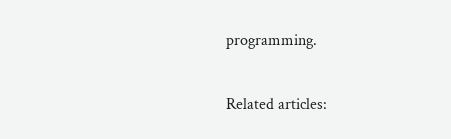programming.

Related articles: